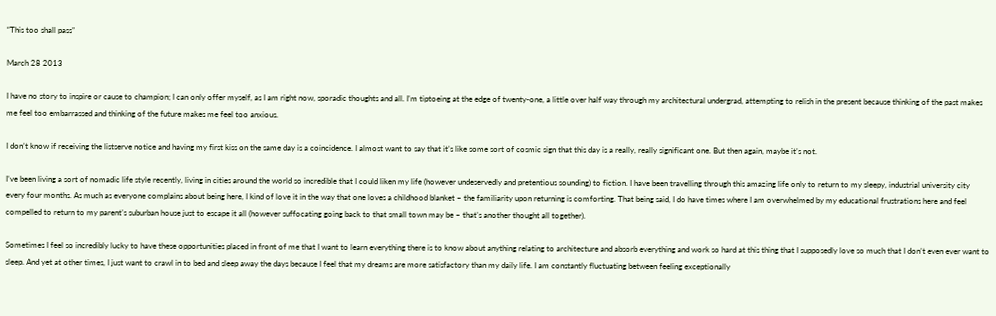“This too shall pass”

March 28 2013

I have no story to inspire or cause to champion; I can only offer myself, as I am right now, sporadic thoughts and all. I’m tiptoeing at the edge of twenty-one, a little over half way through my architectural undergrad, attempting to relish in the present because thinking of the past makes me feel too embarrassed and thinking of the future makes me feel too anxious.

I don’t know if receiving the listserve notice and having my first kiss on the same day is a coincidence. I almost want to say that it’s like some sort of cosmic sign that this day is a really, really significant one. But then again, maybe it’s not.

I’ve been living a sort of nomadic life style recently, living in cities around the world so incredible that I could liken my life (however undeservedly and pretentious sounding) to fiction. I have been travelling through this amazing life only to return to my sleepy, industrial university city every four months. As much as everyone complains about being here, I kind of love it in the way that one loves a childhood blanket – the familiarity upon returning is comforting. That being said, I do have times where I am overwhelmed by my educational frustrations here and feel compelled to return to my parent’s suburban house just to escape it all (however suffocating going back to that small town may be – that’s another thought all together).

Sometimes I feel so incredibly lucky to have these opportunities placed in front of me that I want to learn everything there is to know about anything relating to architecture and absorb everything and work so hard at this thing that I supposedly love so much that I don’t even ever want to sleep. And yet at other times, I just want to crawl in to bed and sleep away the days because I feel that my dreams are more satisfactory than my daily life. I am constantly fluctuating between feeling exceptionally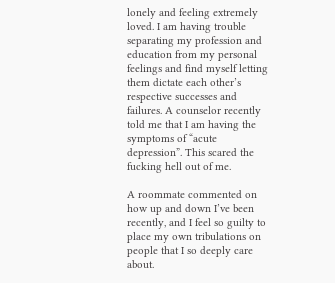lonely and feeling extremely loved. I am having trouble separating my profession and education from my personal feelings and find myself letting them dictate each other’s respective successes and failures. A counselor recently told me that I am having the symptoms of “acute depression”. This scared the fucking hell out of me.

A roommate commented on how up and down I’ve been recently, and I feel so guilty to place my own tribulations on people that I so deeply care about.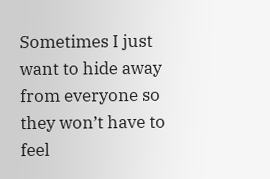Sometimes I just want to hide away from everyone so they won’t have to feel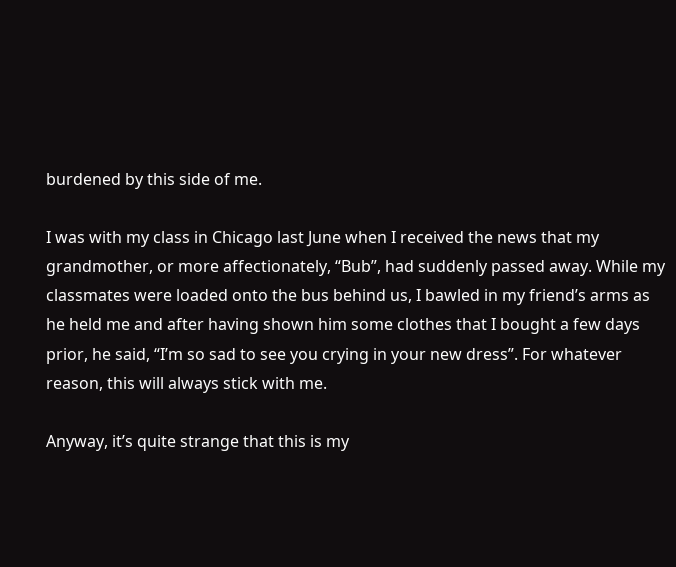burdened by this side of me.

I was with my class in Chicago last June when I received the news that my grandmother, or more affectionately, “Bub”, had suddenly passed away. While my classmates were loaded onto the bus behind us, I bawled in my friend’s arms as he held me and after having shown him some clothes that I bought a few days prior, he said, “I’m so sad to see you crying in your new dress”. For whatever reason, this will always stick with me.

Anyway, it’s quite strange that this is my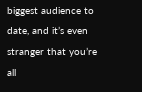biggest audience to date, and it’s even stranger that you’re all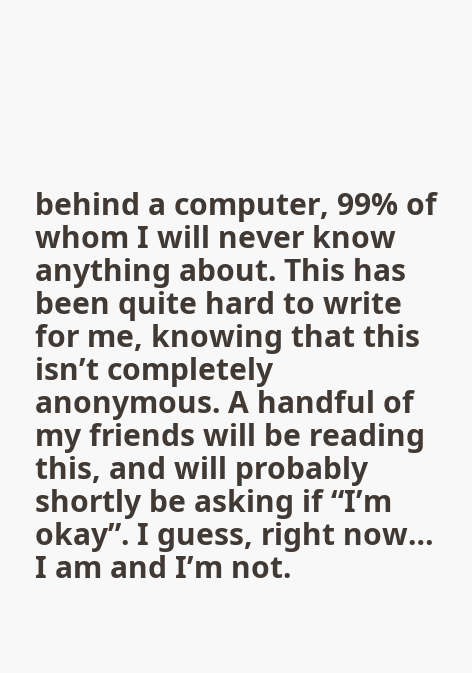behind a computer, 99% of whom I will never know anything about. This has been quite hard to write for me, knowing that this isn’t completely anonymous. A handful of my friends will be reading this, and will probably shortly be asking if “I’m okay”. I guess, right now… I am and I’m not.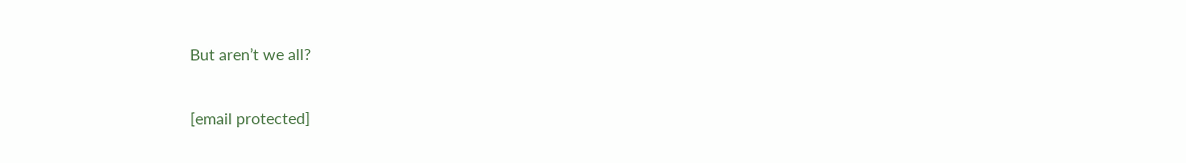But aren’t we all?

[email protected]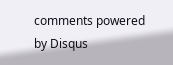comments powered by Disqus